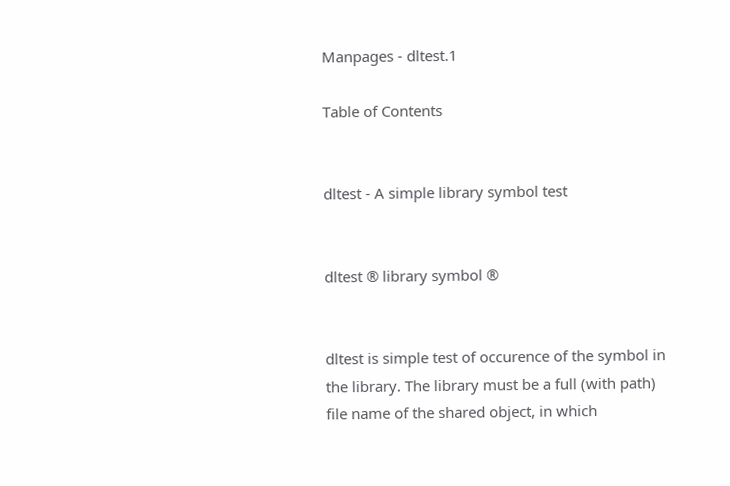Manpages - dltest.1

Table of Contents


dltest - A simple library symbol test


dltest ® library symbol ®


dltest is simple test of occurence of the symbol in the library. The library must be a full (with path) file name of the shared object, in which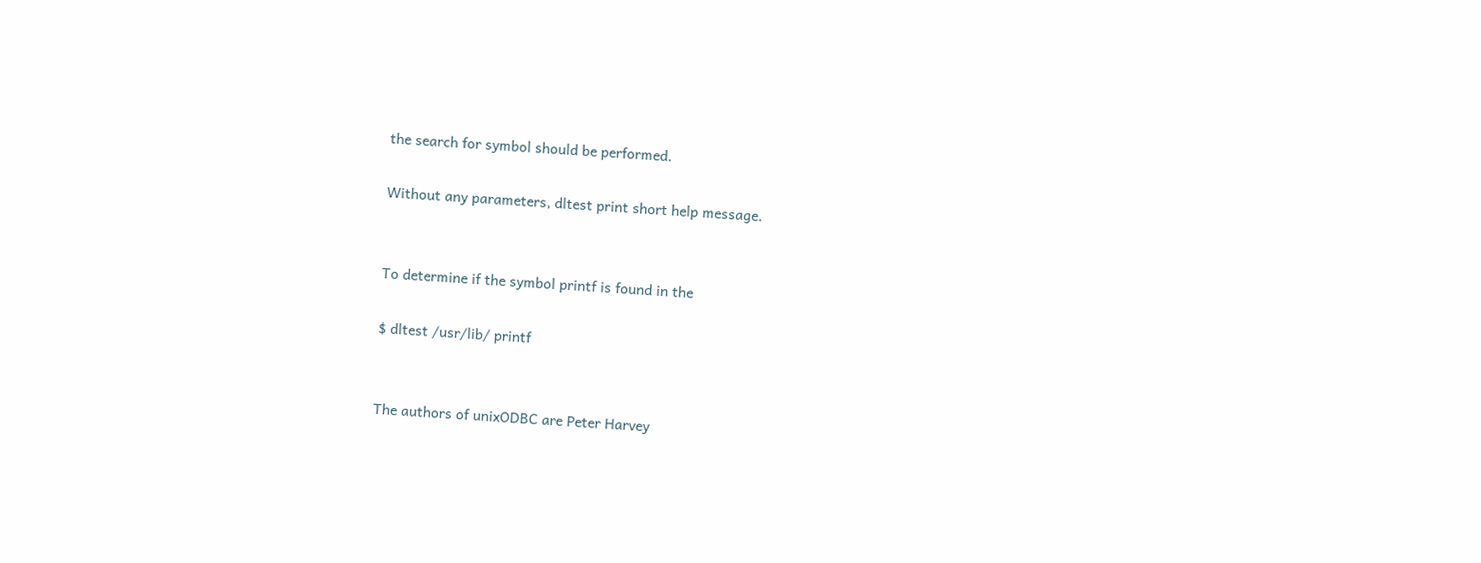the search for symbol should be performed.

Without any parameters, dltest print short help message.


To determine if the symbol printf is found in the

$ dltest /usr/lib/ printf


The authors of unixODBC are Peter Harvey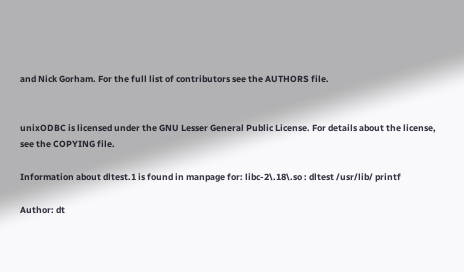and Nick Gorham. For the full list of contributors see the AUTHORS file.


unixODBC is licensed under the GNU Lesser General Public License. For details about the license, see the COPYING file.

Information about dltest.1 is found in manpage for: libc-2\.18\.so : dltest /usr/lib/ printf

Author: dt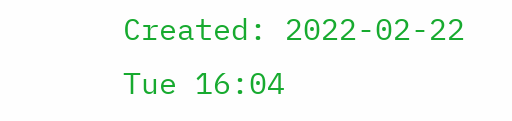Created: 2022-02-22 Tue 16:04